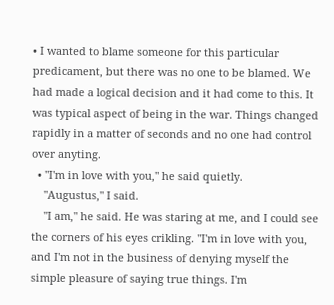• I wanted to blame someone for this particular predicament, but there was no one to be blamed. We had made a logical decision and it had come to this. It was typical aspect of being in the war. Things changed rapidly in a matter of seconds and no one had control over anyting.
  • "I'm in love with you," he said quietly.
    "Augustus," I said.
    "I am," he said. He was staring at me, and I could see the corners of his eyes crikling. "I'm in love with you, and I'm not in the business of denying myself the simple pleasure of saying true things. I'm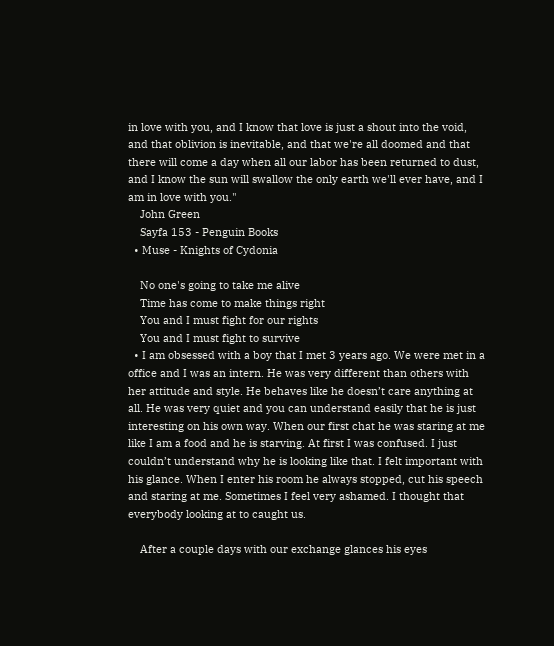in love with you, and I know that love is just a shout into the void, and that oblivion is inevitable, and that we're all doomed and that there will come a day when all our labor has been returned to dust, and I know the sun will swallow the only earth we'll ever have, and I am in love with you."
    John Green
    Sayfa 153 - Penguin Books
  • Muse - Knights of Cydonia

    No one's going to take me alive
    Time has come to make things right
    You and I must fight for our rights
    You and I must fight to survive
  • I am obsessed with a boy that I met 3 years ago. We were met in a office and I was an intern. He was very different than others with her attitude and style. He behaves like he doesn’t care anything at all. He was very quiet and you can understand easily that he is just interesting on his own way. When our first chat he was staring at me like I am a food and he is starving. At first I was confused. I just couldn’t understand why he is looking like that. I felt important with his glance. When I enter his room he always stopped, cut his speech and staring at me. Sometimes I feel very ashamed. I thought that everybody looking at to caught us.

    After a couple days with our exchange glances his eyes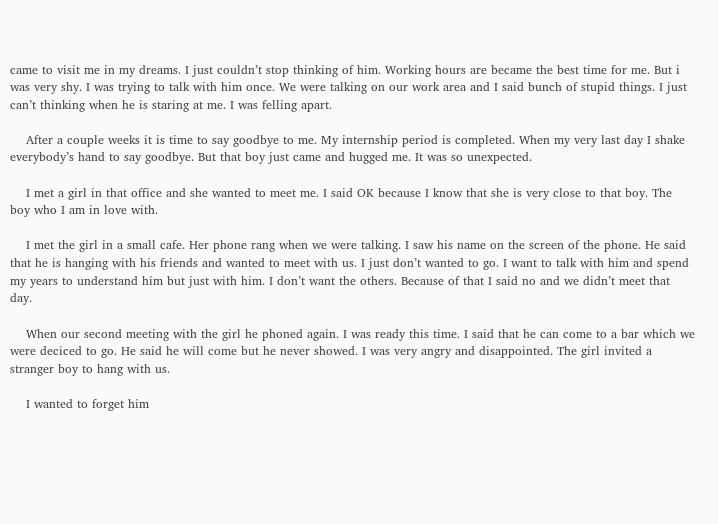came to visit me in my dreams. I just couldn’t stop thinking of him. Working hours are became the best time for me. But i was very shy. I was trying to talk with him once. We were talking on our work area and I said bunch of stupid things. I just can’t thinking when he is staring at me. I was felling apart.

    After a couple weeks it is time to say goodbye to me. My internship period is completed. When my very last day I shake everybody’s hand to say goodbye. But that boy just came and hugged me. It was so unexpected.

    I met a girl in that office and she wanted to meet me. I said OK because I know that she is very close to that boy. The boy who I am in love with.

    I met the girl in a small cafe. Her phone rang when we were talking. I saw his name on the screen of the phone. He said that he is hanging with his friends and wanted to meet with us. I just don’t wanted to go. I want to talk with him and spend my years to understand him but just with him. I don’t want the others. Because of that I said no and we didn’t meet that day.

    When our second meeting with the girl he phoned again. I was ready this time. I said that he can come to a bar which we were deciced to go. He said he will come but he never showed. I was very angry and disappointed. The girl invited a stranger boy to hang with us.

    I wanted to forget him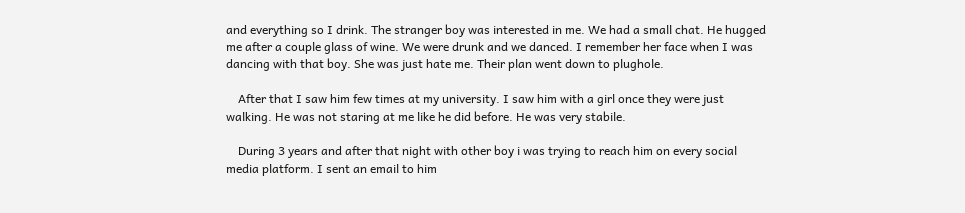and everything so I drink. The stranger boy was interested in me. We had a small chat. He hugged me after a couple glass of wine. We were drunk and we danced. I remember her face when I was dancing with that boy. She was just hate me. Their plan went down to plughole.

    After that I saw him few times at my university. I saw him with a girl once they were just walking. He was not staring at me like he did before. He was very stabile.

    During 3 years and after that night with other boy i was trying to reach him on every social media platform. I sent an email to him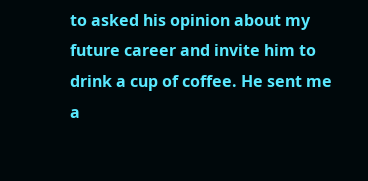to asked his opinion about my future career and invite him to drink a cup of coffee. He sent me a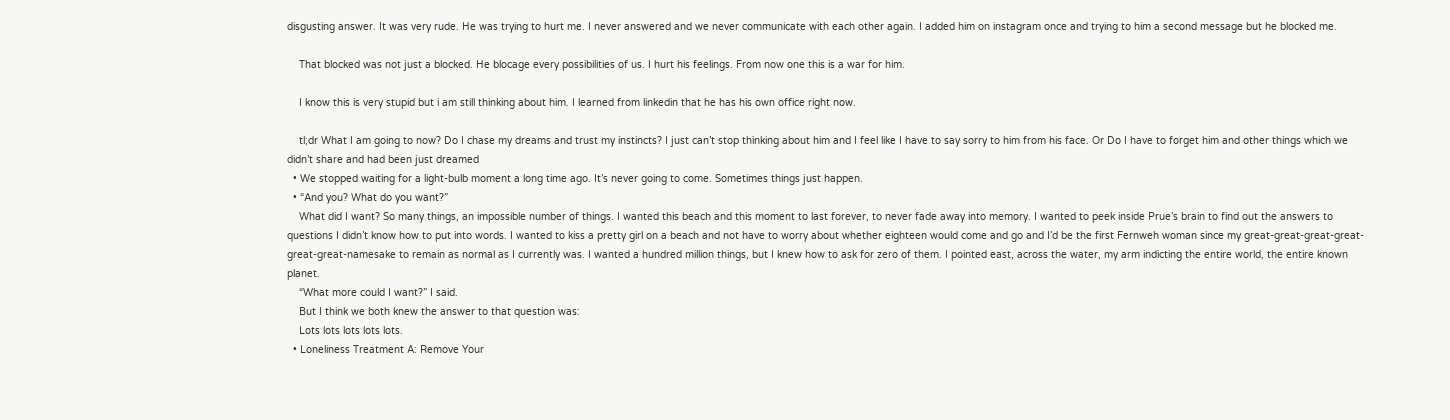disgusting answer. It was very rude. He was trying to hurt me. I never answered and we never communicate with each other again. I added him on instagram once and trying to him a second message but he blocked me.

    That blocked was not just a blocked. He blocage every possibilities of us. I hurt his feelings. From now one this is a war for him.

    I know this is very stupid but i am still thinking about him. I learned from linkedin that he has his own office right now.

    tl;dr What I am going to now? Do I chase my dreams and trust my instincts? I just can’t stop thinking about him and I feel like I have to say sorry to him from his face. Or Do I have to forget him and other things which we didn’t share and had been just dreamed
  • We stopped waiting for a light-bulb moment a long time ago. It’s never going to come. Sometimes things just happen.
  • “And you? What do you want?”
    What did I want? So many things, an impossible number of things. I wanted this beach and this moment to last forever, to never fade away into memory. I wanted to peek inside Prue’s brain to find out the answers to questions I didn’t know how to put into words. I wanted to kiss a pretty girl on a beach and not have to worry about whether eighteen would come and go and I’d be the first Fernweh woman since my great-great-great-great-great-great-namesake to remain as normal as I currently was. I wanted a hundred million things, but I knew how to ask for zero of them. I pointed east, across the water, my arm indicting the entire world, the entire known planet.
    “What more could I want?” I said.
    But I think we both knew the answer to that question was:
    Lots lots lots lots lots.
  • Loneliness Treatment A: Remove Your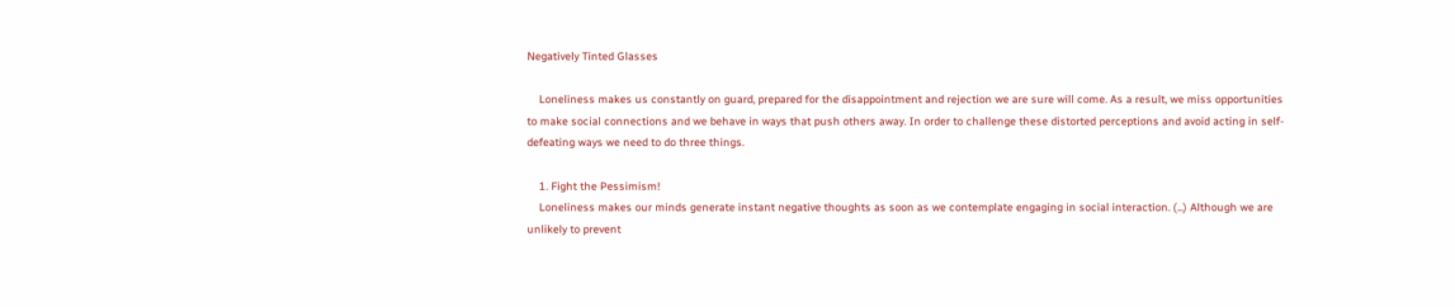Negatively Tinted Glasses

    Loneliness makes us constantly on guard, prepared for the disappointment and rejection we are sure will come. As a result, we miss opportunities to make social connections and we behave in ways that push others away. In order to challenge these distorted perceptions and avoid acting in self-defeating ways we need to do three things.

    1. Fight the Pessimism!
    Loneliness makes our minds generate instant negative thoughts as soon as we contemplate engaging in social interaction. (...) Although we are unlikely to prevent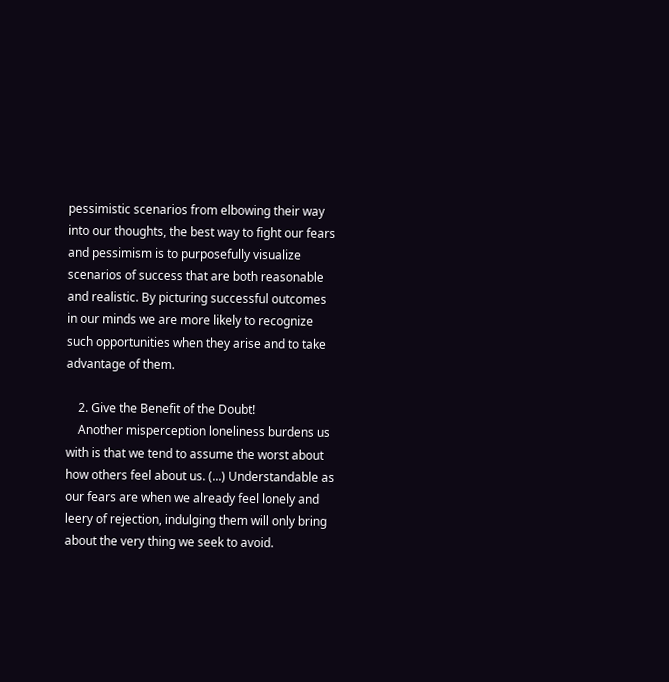pessimistic scenarios from elbowing their way into our thoughts, the best way to fight our fears and pessimism is to purposefully visualize scenarios of success that are both reasonable and realistic. By picturing successful outcomes in our minds we are more likely to recognize such opportunities when they arise and to take advantage of them.

    2. Give the Benefit of the Doubt!
    Another misperception loneliness burdens us with is that we tend to assume the worst about how others feel about us. (...) Understandable as our fears are when we already feel lonely and leery of rejection, indulging them will only bring about the very thing we seek to avoid.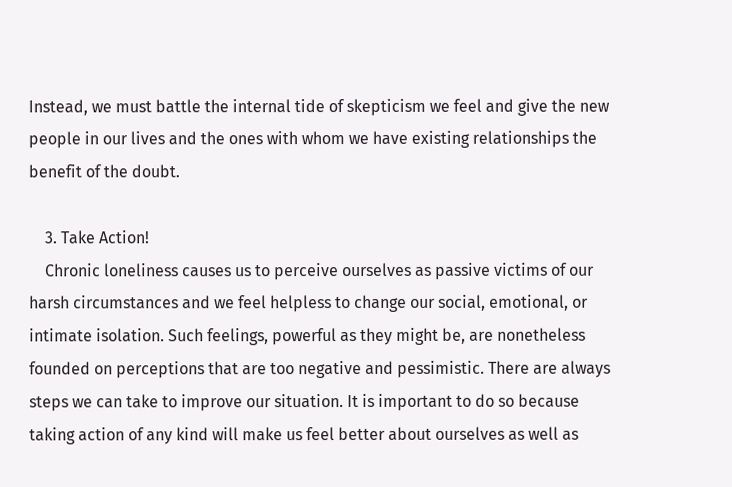Instead, we must battle the internal tide of skepticism we feel and give the new people in our lives and the ones with whom we have existing relationships the benefit of the doubt.

    3. Take Action!
    Chronic loneliness causes us to perceive ourselves as passive victims of our harsh circumstances and we feel helpless to change our social, emotional, or intimate isolation. Such feelings, powerful as they might be, are nonetheless founded on perceptions that are too negative and pessimistic. There are always steps we can take to improve our situation. It is important to do so because taking action of any kind will make us feel better about ourselves as well as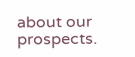about our prospects.